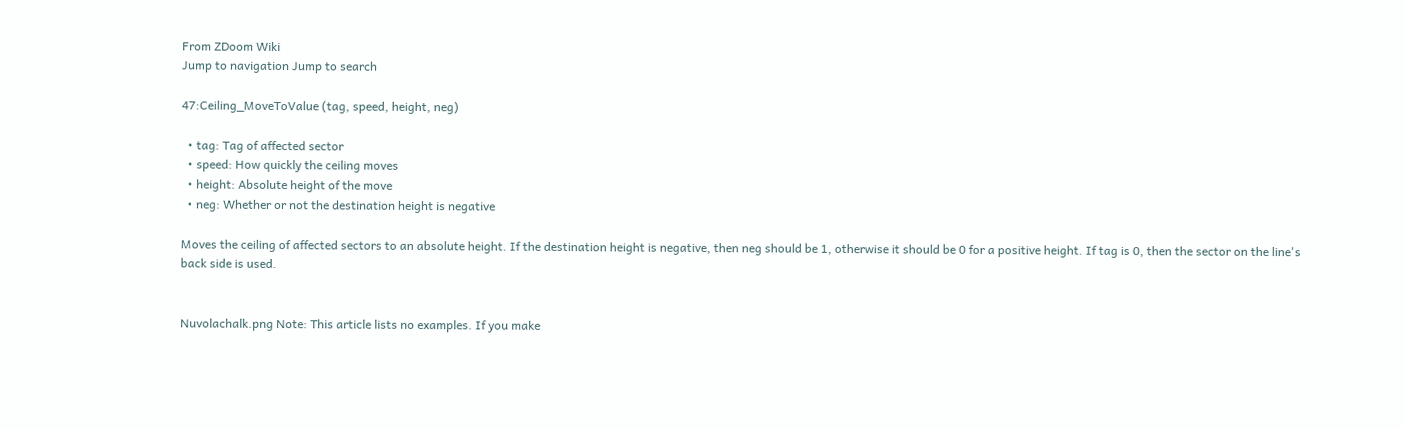From ZDoom Wiki
Jump to navigation Jump to search

47:Ceiling_MoveToValue (tag, speed, height, neg)

  • tag: Tag of affected sector
  • speed: How quickly the ceiling moves
  • height: Absolute height of the move
  • neg: Whether or not the destination height is negative

Moves the ceiling of affected sectors to an absolute height. If the destination height is negative, then neg should be 1, otherwise it should be 0 for a positive height. If tag is 0, then the sector on the line's back side is used.


Nuvolachalk.png Note: This article lists no examples. If you make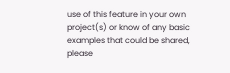use of this feature in your own project(s) or know of any basic examples that could be shared, please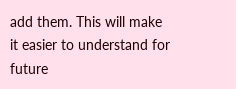add them. This will make it easier to understand for future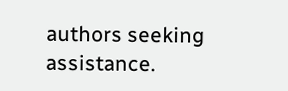authors seeking assistance.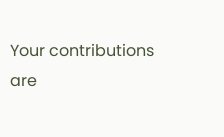Your contributions are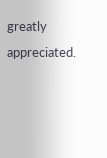greatly appreciated.